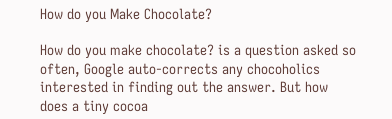How do you Make Chocolate?

How do you make chocolate? is a question asked so often, Google auto-corrects any chocoholics interested in finding out the answer. But how does a tiny cocoa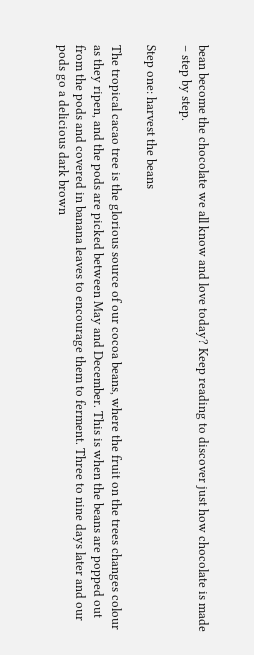bean become the chocolate we all know and love today? Keep reading to discover just how chocolate is made – step by step.

Step one: harvest the beans

The tropical cacao tree is the glorious source of our cocoa beans, where the fruit on the trees changes colour as they ripen, and the pods are picked between May and December. This is when the beans are popped out from the pods and covered in banana leaves to encourage them to ferment. Three to nine days later and our pods go a delicious dark brown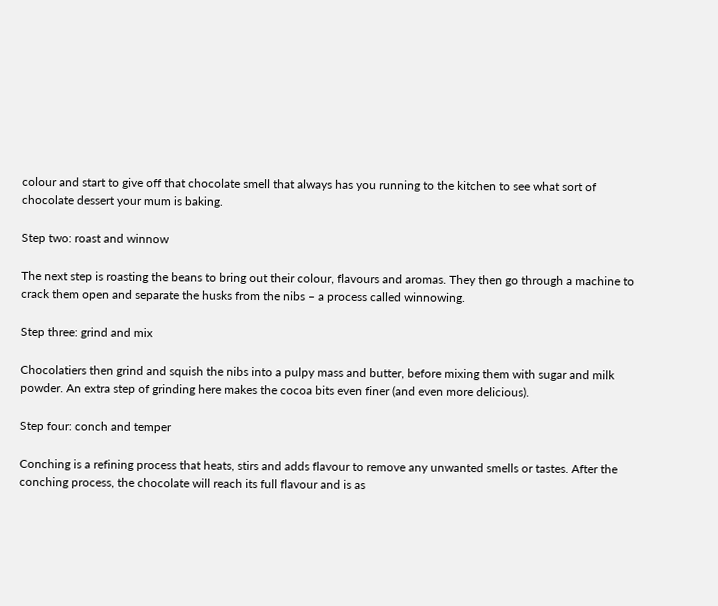colour and start to give off that chocolate smell that always has you running to the kitchen to see what sort of chocolate dessert your mum is baking.

Step two: roast and winnow

The next step is roasting the beans to bring out their colour, flavours and aromas. They then go through a machine to crack them open and separate the husks from the nibs – a process called winnowing.

Step three: grind and mix

Chocolatiers then grind and squish the nibs into a pulpy mass and butter, before mixing them with sugar and milk powder. An extra step of grinding here makes the cocoa bits even finer (and even more delicious).

Step four: conch and temper

Conching is a refining process that heats, stirs and adds flavour to remove any unwanted smells or tastes. After the conching process, the chocolate will reach its full flavour and is as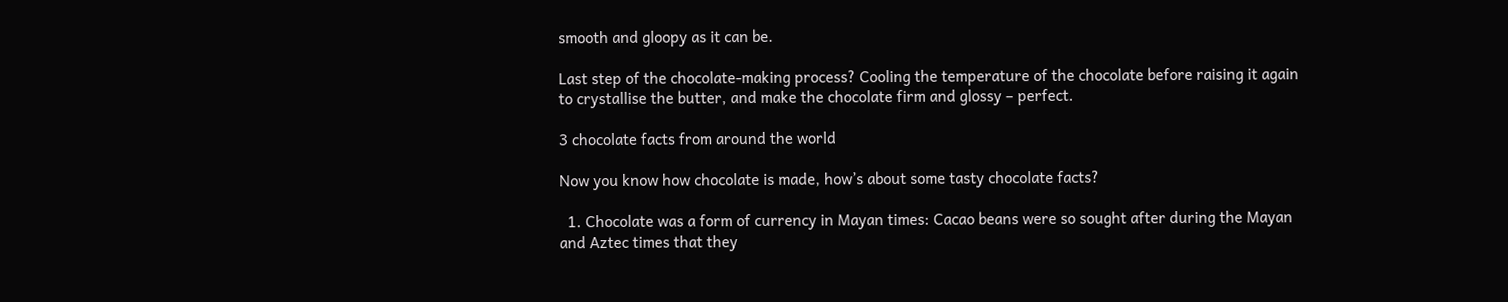smooth and gloopy as it can be.

Last step of the chocolate-making process? Cooling the temperature of the chocolate before raising it again to crystallise the butter, and make the chocolate firm and glossy – perfect.

3 chocolate facts from around the world

Now you know how chocolate is made, how’s about some tasty chocolate facts?

  1. Chocolate was a form of currency in Mayan times: Cacao beans were so sought after during the Mayan and Aztec times that they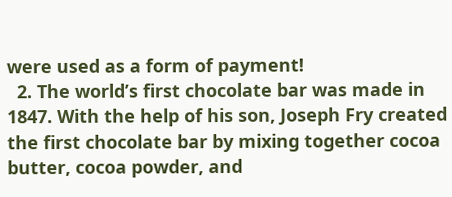were used as a form of payment!
  2. The world’s first chocolate bar was made in 1847. With the help of his son, Joseph Fry created the first chocolate bar by mixing together cocoa butter, cocoa powder, and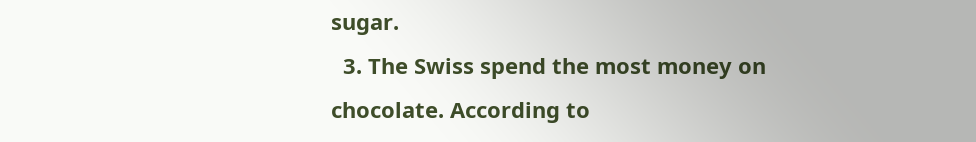sugar.
  3. The Swiss spend the most money on chocolate. According to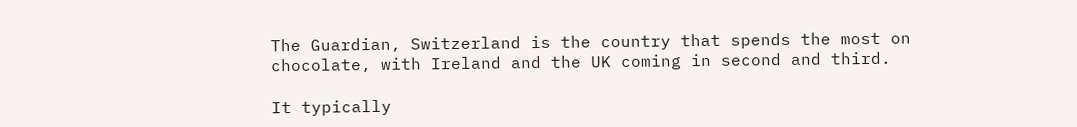The Guardian, Switzerland is the country that spends the most on chocolate, with Ireland and the UK coming in second and third.

It typically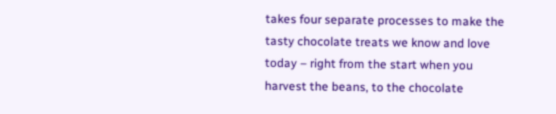takes four separate processes to make the tasty chocolate treats we know and love today – right from the start when you harvest the beans, to the chocolate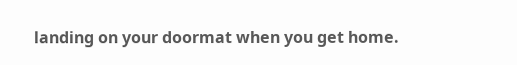landing on your doormat when you get home.